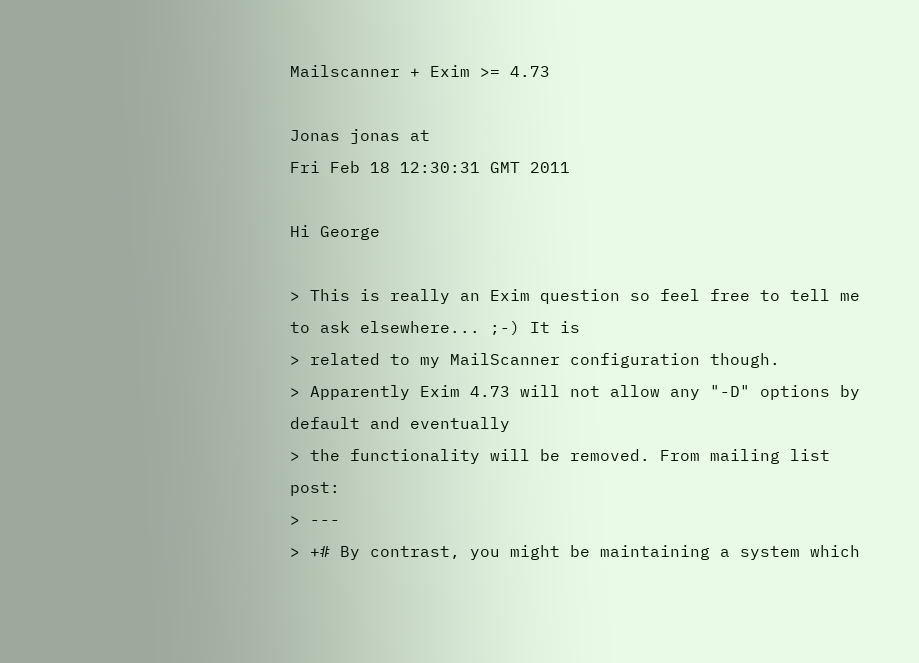Mailscanner + Exim >= 4.73

Jonas jonas at
Fri Feb 18 12:30:31 GMT 2011

Hi George

> This is really an Exim question so feel free to tell me to ask elsewhere... ;-) It is
> related to my MailScanner configuration though.
> Apparently Exim 4.73 will not allow any "-D" options by default and eventually
> the functionality will be removed. From mailing list post:
> ---
> +# By contrast, you might be maintaining a system which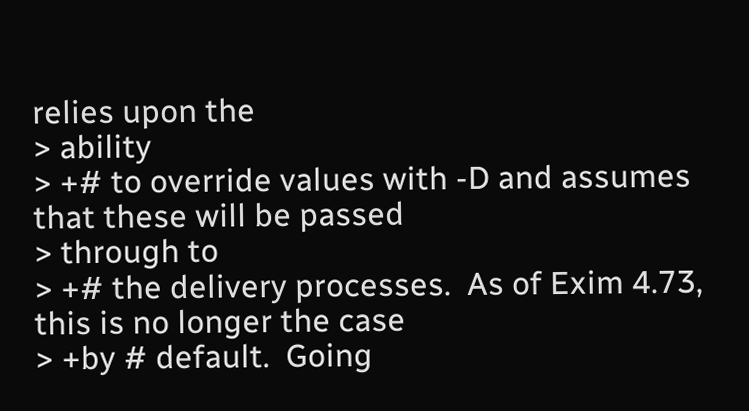relies upon the
> ability
> +# to override values with -D and assumes that these will be passed
> through to
> +# the delivery processes.  As of Exim 4.73, this is no longer the case
> +by # default.  Going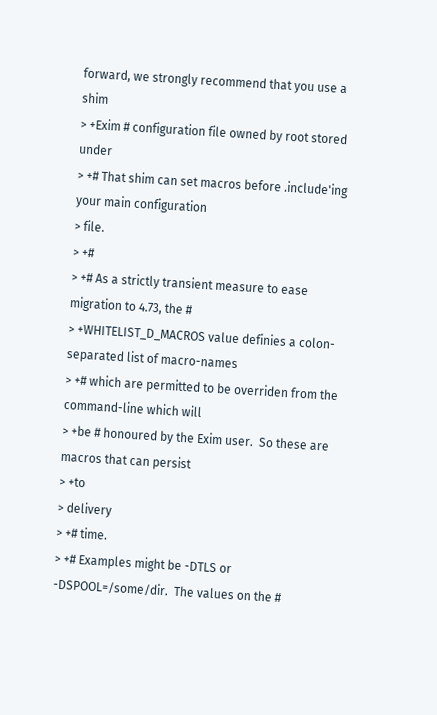forward, we strongly recommend that you use a shim
> +Exim # configuration file owned by root stored under
> +# That shim can set macros before .include'ing your main configuration
> file.
> +#
> +# As a strictly transient measure to ease migration to 4.73, the #
> +WHITELIST_D_MACROS value definies a colon-separated list of macro-names
> +# which are permitted to be overriden from the command-line which will
> +be # honoured by the Exim user.  So these are macros that can persist
> +to
> delivery
> +# time.
> +# Examples might be -DTLS or -DSPOOL=/some/dir.  The values on the #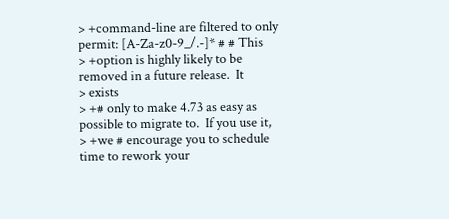> +command-line are filtered to only permit: [A-Za-z0-9_/.-]* # # This
> +option is highly likely to be removed in a future release.  It
> exists
> +# only to make 4.73 as easy as possible to migrate to.  If you use it,
> +we # encourage you to schedule time to rework your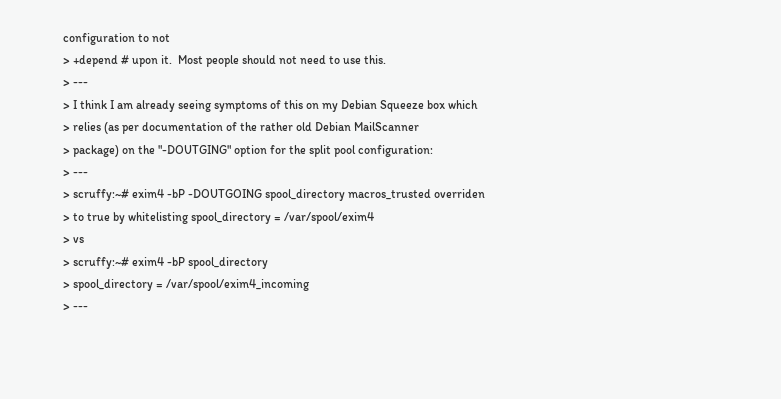configuration to not
> +depend # upon it.  Most people should not need to use this.
> ---
> I think I am already seeing symptoms of this on my Debian Squeeze box which
> relies (as per documentation of the rather old Debian MailScanner
> package) on the "-DOUTGING" option for the split pool configuration:
> ---
> scruffy:~# exim4 -bP -DOUTGOING spool_directory macros_trusted overriden
> to true by whitelisting spool_directory = /var/spool/exim4
> vs
> scruffy:~# exim4 -bP spool_directory
> spool_directory = /var/spool/exim4_incoming
> ---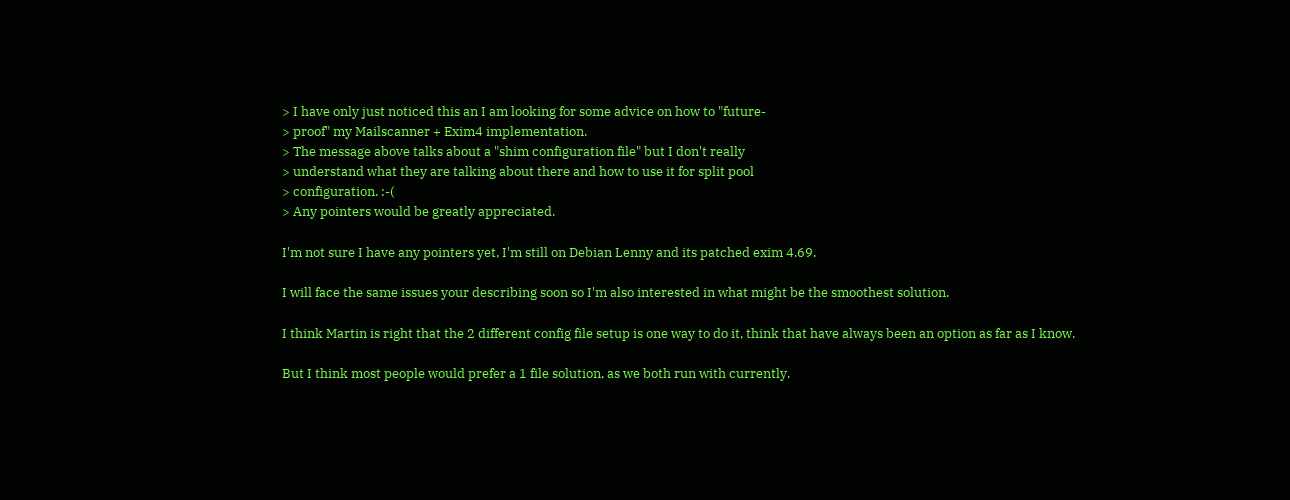> I have only just noticed this an I am looking for some advice on how to "future-
> proof" my Mailscanner + Exim4 implementation.
> The message above talks about a "shim configuration file" but I don't really
> understand what they are talking about there and how to use it for split pool
> configuration. :-(
> Any pointers would be greatly appreciated.

I'm not sure I have any pointers yet, I'm still on Debian Lenny and its patched exim 4.69.

I will face the same issues your describing soon so I'm also interested in what might be the smoothest solution.

I think Martin is right that the 2 different config file setup is one way to do it, think that have always been an option as far as I know.

But I think most people would prefer a 1 file solution, as we both run with currently.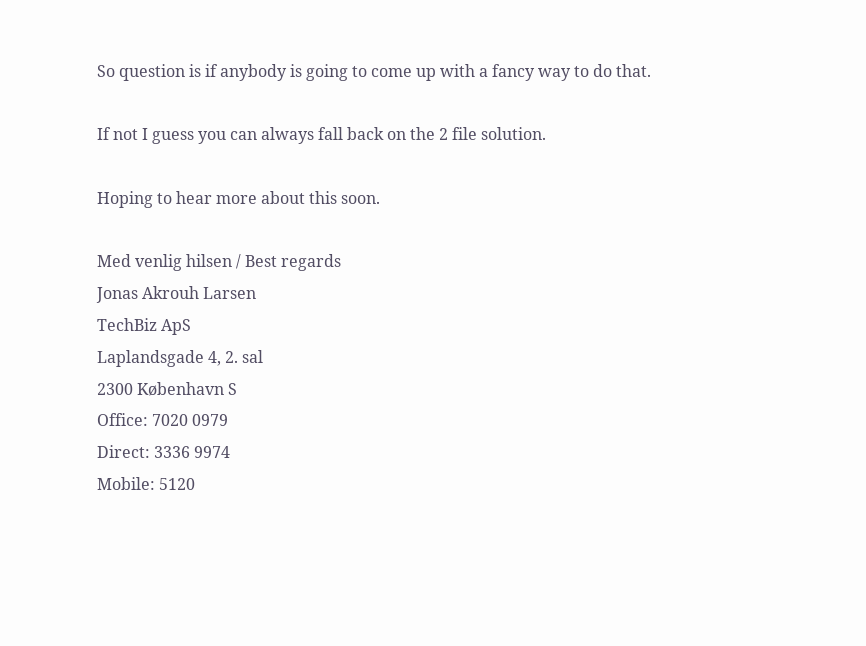So question is if anybody is going to come up with a fancy way to do that.

If not I guess you can always fall back on the 2 file solution.

Hoping to hear more about this soon.

Med venlig hilsen / Best regards
Jonas Akrouh Larsen
TechBiz ApS
Laplandsgade 4, 2. sal
2300 København S
Office: 7020 0979
Direct: 3336 9974
Mobile: 5120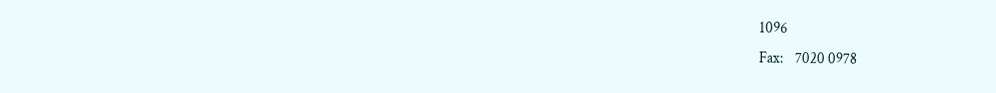1096
Fax:    7020 0978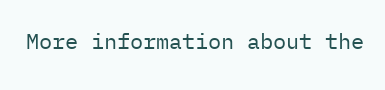More information about the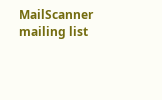MailScanner mailing list